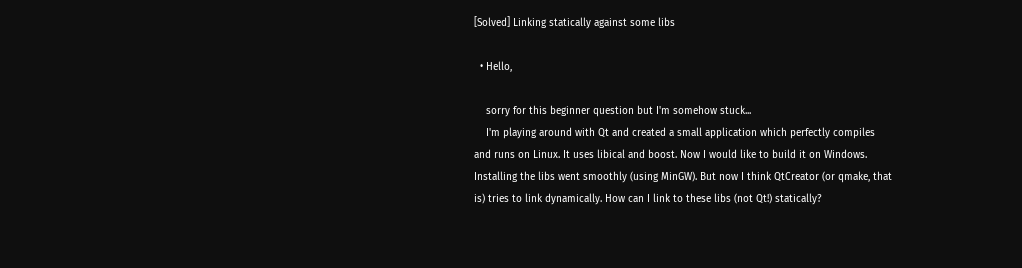[Solved] Linking statically against some libs

  • Hello,

    sorry for this beginner question but I'm somehow stuck...
    I'm playing around with Qt and created a small application which perfectly compiles and runs on Linux. It uses libical and boost. Now I would like to build it on Windows. Installing the libs went smoothly (using MinGW). But now I think QtCreator (or qmake, that is) tries to link dynamically. How can I link to these libs (not Qt!) statically?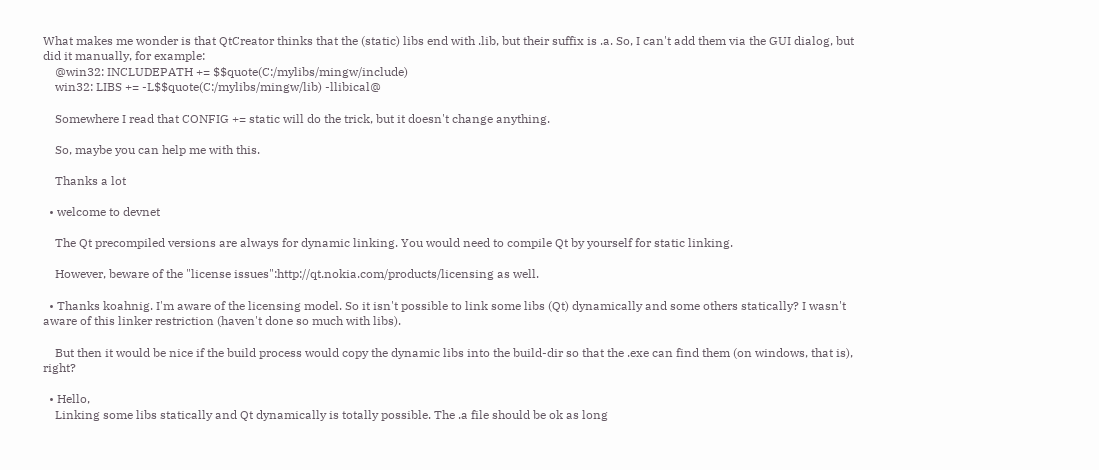What makes me wonder is that QtCreator thinks that the (static) libs end with .lib, but their suffix is .a. So, I can't add them via the GUI dialog, but did it manually, for example:
    @win32: INCLUDEPATH += $$quote(C:/mylibs/mingw/include)
    win32: LIBS += -L$$quote(C:/mylibs/mingw/lib) -llibical@

    Somewhere I read that CONFIG += static will do the trick, but it doesn't change anything.

    So, maybe you can help me with this.

    Thanks a lot

  • welcome to devnet

    The Qt precompiled versions are always for dynamic linking. You would need to compile Qt by yourself for static linking.

    However, beware of the "license issues":http://qt.nokia.com/products/licensing as well.

  • Thanks koahnig. I'm aware of the licensing model. So it isn't possible to link some libs (Qt) dynamically and some others statically? I wasn't aware of this linker restriction (haven't done so much with libs).

    But then it would be nice if the build process would copy the dynamic libs into the build-dir so that the .exe can find them (on windows, that is), right?

  • Hello,
    Linking some libs statically and Qt dynamically is totally possible. The .a file should be ok as long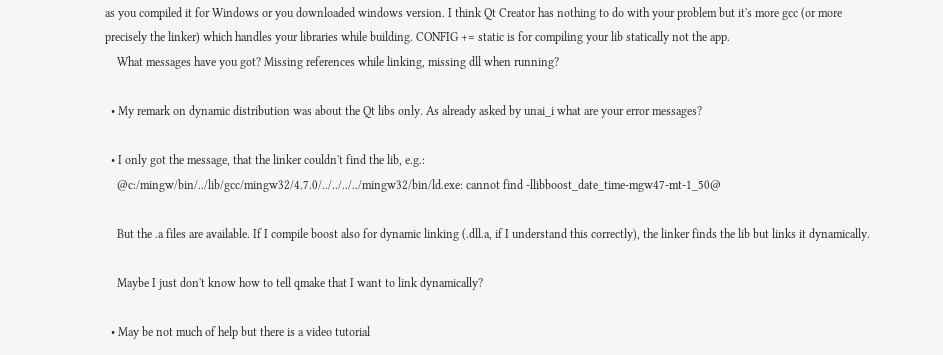as you compiled it for Windows or you downloaded windows version. I think Qt Creator has nothing to do with your problem but it's more gcc (or more precisely the linker) which handles your libraries while building. CONFIG += static is for compiling your lib statically not the app.
    What messages have you got? Missing references while linking, missing dll when running?

  • My remark on dynamic distribution was about the Qt libs only. As already asked by unai_i what are your error messages?

  • I only got the message, that the linker couldn't find the lib, e.g.:
    @c:/mingw/bin/../lib/gcc/mingw32/4.7.0/../../../../mingw32/bin/ld.exe: cannot find -llibboost_date_time-mgw47-mt-1_50@

    But the .a files are available. If I compile boost also for dynamic linking (.dll.a, if I understand this correctly), the linker finds the lib but links it dynamically.

    Maybe I just don't know how to tell qmake that I want to link dynamically?

  • May be not much of help but there is a video tutorial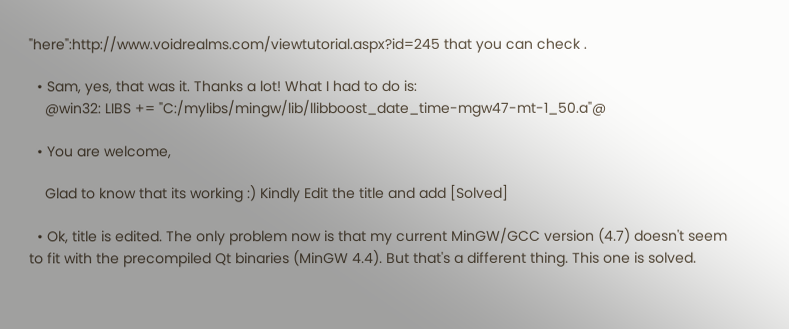"here":http://www.voidrealms.com/viewtutorial.aspx?id=245 that you can check .

  • Sam, yes, that was it. Thanks a lot! What I had to do is:
    @win32: LIBS += "C:/mylibs/mingw/lib/llibboost_date_time-mgw47-mt-1_50.a"@

  • You are welcome,

    Glad to know that its working :) Kindly Edit the title and add [Solved]

  • Ok, title is edited. The only problem now is that my current MinGW/GCC version (4.7) doesn't seem to fit with the precompiled Qt binaries (MinGW 4.4). But that's a different thing. This one is solved.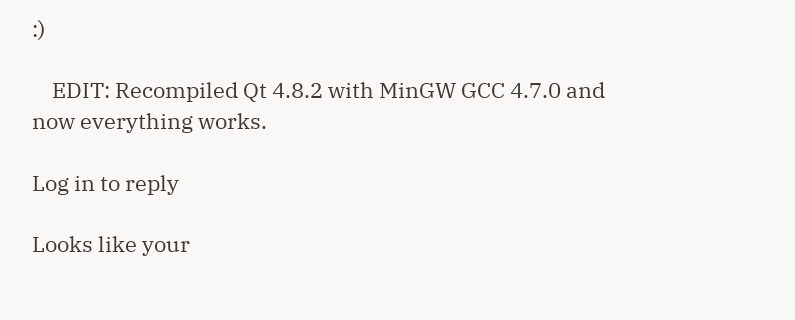:)

    EDIT: Recompiled Qt 4.8.2 with MinGW GCC 4.7.0 and now everything works.

Log in to reply

Looks like your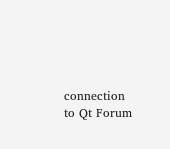connection to Qt Forum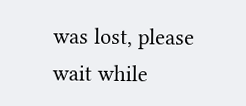was lost, please wait while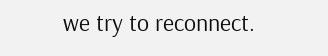we try to reconnect.